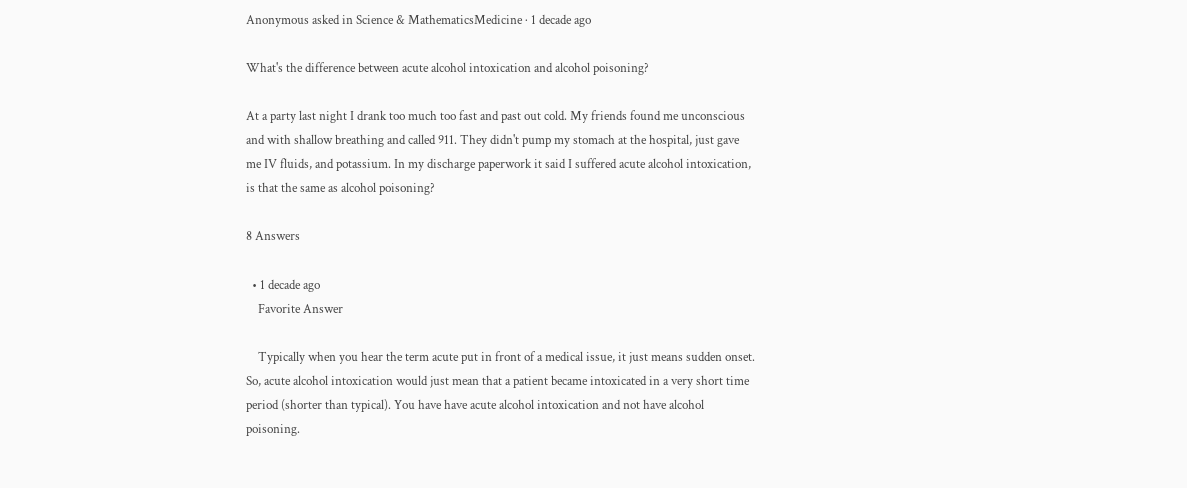Anonymous asked in Science & MathematicsMedicine · 1 decade ago

What's the difference between acute alcohol intoxication and alcohol poisoning?

At a party last night I drank too much too fast and past out cold. My friends found me unconscious and with shallow breathing and called 911. They didn't pump my stomach at the hospital, just gave me IV fluids, and potassium. In my discharge paperwork it said I suffered acute alcohol intoxication, is that the same as alcohol poisoning?

8 Answers

  • 1 decade ago
    Favorite Answer

    Typically when you hear the term acute put in front of a medical issue, it just means sudden onset. So, acute alcohol intoxication would just mean that a patient became intoxicated in a very short time period (shorter than typical). You have have acute alcohol intoxication and not have alcohol poisoning.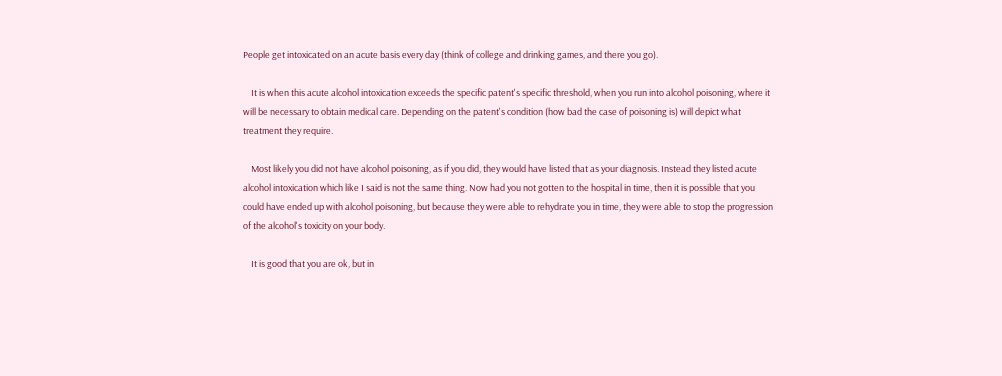People get intoxicated on an acute basis every day (think of college and drinking games, and there you go).

    It is when this acute alcohol intoxication exceeds the specific patent's specific threshold, when you run into alcohol poisoning, where it will be necessary to obtain medical care. Depending on the patent's condition (how bad the case of poisoning is) will depict what treatment they require.

    Most likely you did not have alcohol poisoning, as if you did, they would have listed that as your diagnosis. Instead they listed acute alcohol intoxication which like I said is not the same thing. Now had you not gotten to the hospital in time, then it is possible that you could have ended up with alcohol poisoning, but because they were able to rehydrate you in time, they were able to stop the progression of the alcohol's toxicity on your body.

    It is good that you are ok, but in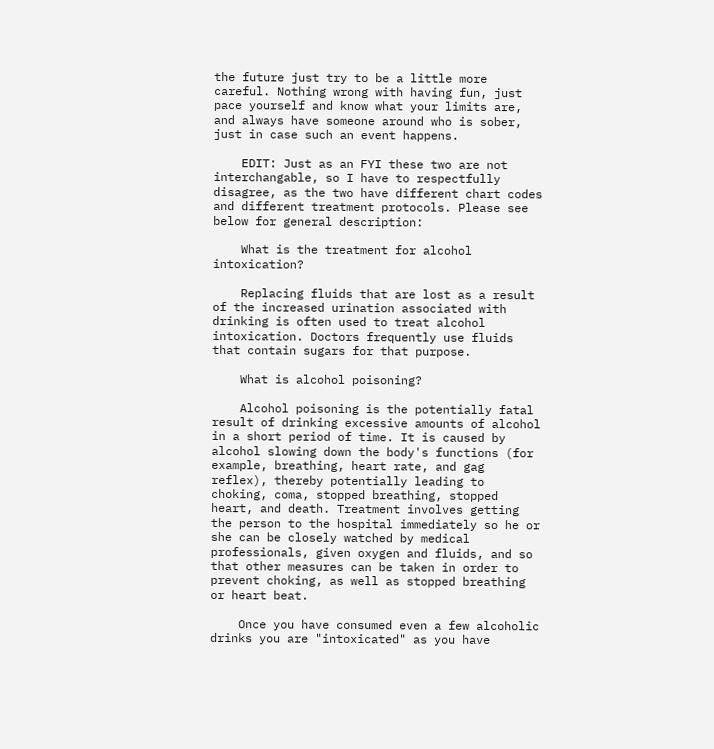the future just try to be a little more careful. Nothing wrong with having fun, just pace yourself and know what your limits are, and always have someone around who is sober, just in case such an event happens.

    EDIT: Just as an FYI these two are not interchangable, so I have to respectfully disagree, as the two have different chart codes and different treatment protocols. Please see below for general description:

    What is the treatment for alcohol intoxication?

    Replacing fluids that are lost as a result of the increased urination associated with drinking is often used to treat alcohol intoxication. Doctors frequently use fluids that contain sugars for that purpose.

    What is alcohol poisoning?

    Alcohol poisoning is the potentially fatal result of drinking excessive amounts of alcohol in a short period of time. It is caused by alcohol slowing down the body's functions (for example, breathing, heart rate, and gag reflex), thereby potentially leading to choking, coma, stopped breathing, stopped heart, and death. Treatment involves getting the person to the hospital immediately so he or she can be closely watched by medical professionals, given oxygen and fluids, and so that other measures can be taken in order to prevent choking, as well as stopped breathing or heart beat.

    Once you have consumed even a few alcoholic drinks you are "intoxicated" as you have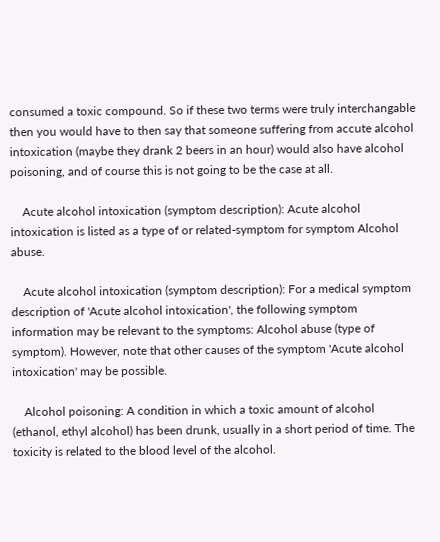consumed a toxic compound. So if these two terms were truly interchangable then you would have to then say that someone suffering from accute alcohol intoxication (maybe they drank 2 beers in an hour) would also have alcohol poisoning, and of course this is not going to be the case at all.

    Acute alcohol intoxication (symptom description): Acute alcohol intoxication is listed as a type of or related-symptom for symptom Alcohol abuse.

    Acute alcohol intoxication (symptom description): For a medical symptom description of 'Acute alcohol intoxication', the following symptom information may be relevant to the symptoms: Alcohol abuse (type of symptom). However, note that other causes of the symptom 'Acute alcohol intoxication' may be possible.

    Alcohol poisoning: A condition in which a toxic amount of alcohol (ethanol, ethyl alcohol) has been drunk, usually in a short period of time. The toxicity is related to the blood level of the alcohol.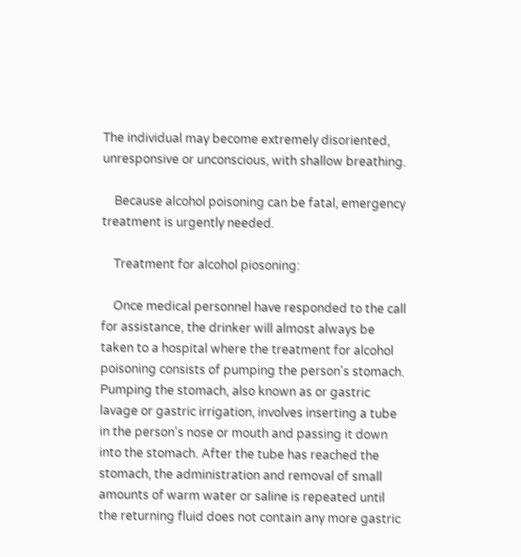The individual may become extremely disoriented, unresponsive or unconscious, with shallow breathing.

    Because alcohol poisoning can be fatal, emergency treatment is urgently needed.

    Treatment for alcohol piosoning:

    Once medical personnel have responded to the call for assistance, the drinker will almost always be taken to a hospital where the treatment for alcohol poisoning consists of pumping the person's stomach. Pumping the stomach, also known as or gastric lavage or gastric irrigation, involves inserting a tube in the person's nose or mouth and passing it down into the stomach. After the tube has reached the stomach, the administration and removal of small amounts of warm water or saline is repeated until the returning fluid does not contain any more gastric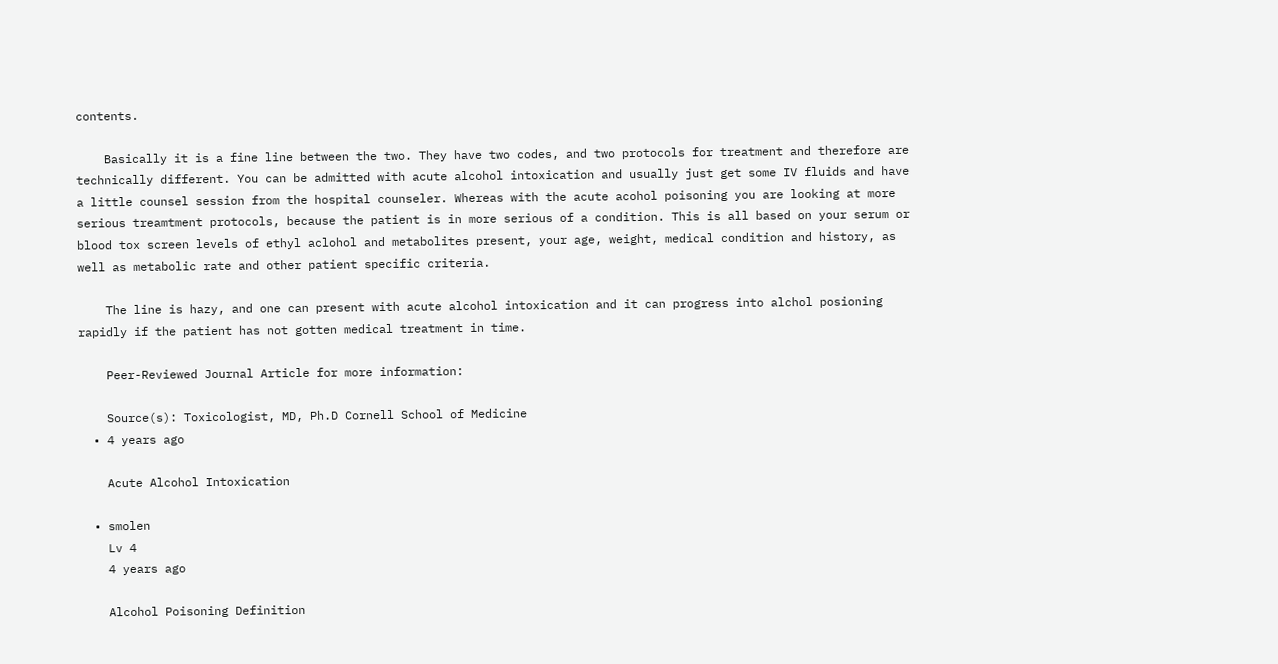contents.

    Basically it is a fine line between the two. They have two codes, and two protocols for treatment and therefore are technically different. You can be admitted with acute alcohol intoxication and usually just get some IV fluids and have a little counsel session from the hospital counseler. Whereas with the acute acohol poisoning you are looking at more serious treamtment protocols, because the patient is in more serious of a condition. This is all based on your serum or blood tox screen levels of ethyl aclohol and metabolites present, your age, weight, medical condition and history, as well as metabolic rate and other patient specific criteria.

    The line is hazy, and one can present with acute alcohol intoxication and it can progress into alchol posioning rapidly if the patient has not gotten medical treatment in time.

    Peer-Reviewed Journal Article for more information:

    Source(s): Toxicologist, MD, Ph.D Cornell School of Medicine
  • 4 years ago

    Acute Alcohol Intoxication

  • smolen
    Lv 4
    4 years ago

    Alcohol Poisoning Definition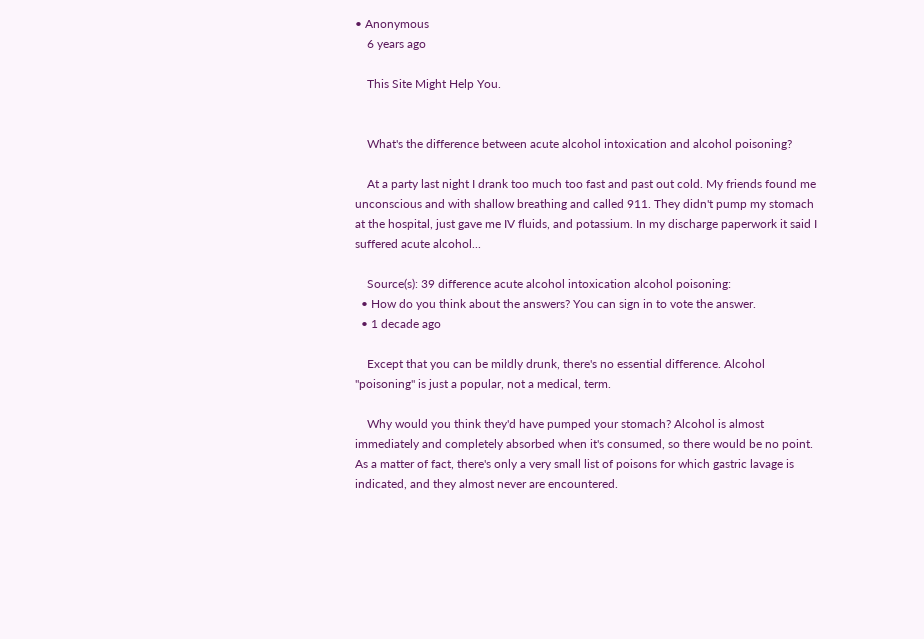• Anonymous
    6 years ago

    This Site Might Help You.


    What's the difference between acute alcohol intoxication and alcohol poisoning?

    At a party last night I drank too much too fast and past out cold. My friends found me unconscious and with shallow breathing and called 911. They didn't pump my stomach at the hospital, just gave me IV fluids, and potassium. In my discharge paperwork it said I suffered acute alcohol...

    Source(s): 39 difference acute alcohol intoxication alcohol poisoning:
  • How do you think about the answers? You can sign in to vote the answer.
  • 1 decade ago

    Except that you can be mildly drunk, there's no essential difference. Alcohol "poisoning" is just a popular, not a medical, term.

    Why would you think they'd have pumped your stomach? Alcohol is almost immediately and completely absorbed when it's consumed, so there would be no point. As a matter of fact, there's only a very small list of poisons for which gastric lavage is indicated, and they almost never are encountered.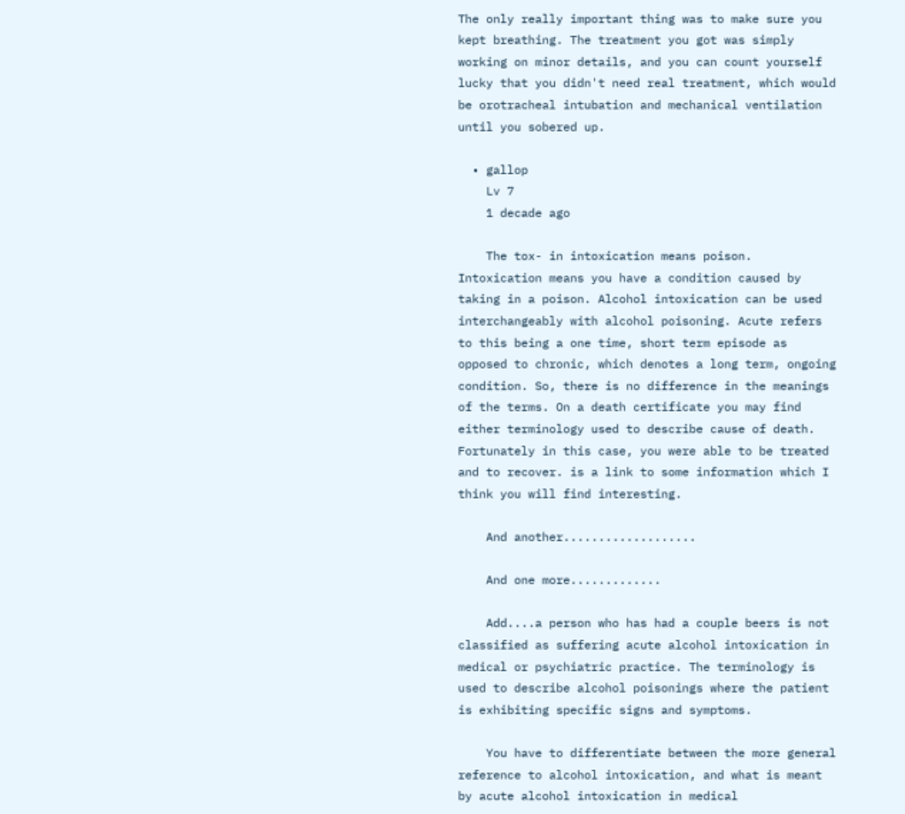The only really important thing was to make sure you kept breathing. The treatment you got was simply working on minor details, and you can count yourself lucky that you didn't need real treatment, which would be orotracheal intubation and mechanical ventilation until you sobered up.

  • gallop
    Lv 7
    1 decade ago

    The tox- in intoxication means poison. Intoxication means you have a condition caused by taking in a poison. Alcohol intoxication can be used interchangeably with alcohol poisoning. Acute refers to this being a one time, short term episode as opposed to chronic, which denotes a long term, ongoing condition. So, there is no difference in the meanings of the terms. On a death certificate you may find either terminology used to describe cause of death. Fortunately in this case, you were able to be treated and to recover. is a link to some information which I think you will find interesting.

    And another...................

    And one more.............

    Add....a person who has had a couple beers is not classified as suffering acute alcohol intoxication in medical or psychiatric practice. The terminology is used to describe alcohol poisonings where the patient is exhibiting specific signs and symptoms.

    You have to differentiate between the more general reference to alcohol intoxication, and what is meant by acute alcohol intoxication in medical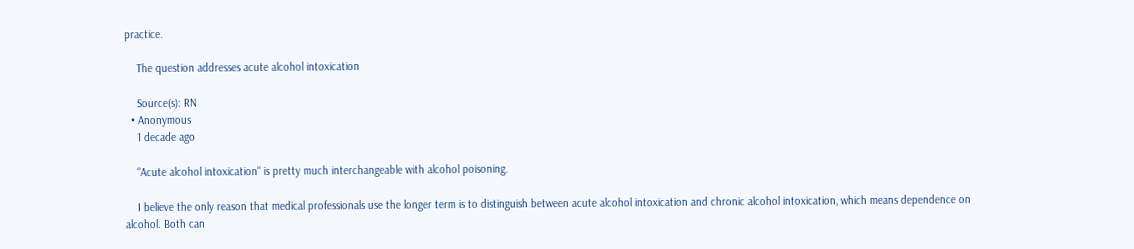practice.

    The question addresses acute alcohol intoxication

    Source(s): RN
  • Anonymous
    1 decade ago

    "Acute alcohol intoxication" is pretty much interchangeable with alcohol poisoning.

    I believe the only reason that medical professionals use the longer term is to distinguish between acute alcohol intoxication and chronic alcohol intoxication, which means dependence on alcohol. Both can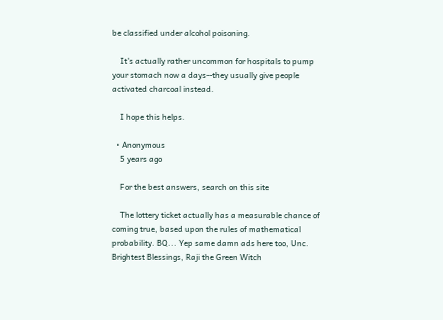be classified under alcohol poisoning.

    It's actually rather uncommon for hospitals to pump your stomach now a days--they usually give people activated charcoal instead.

    I hope this helps.

  • Anonymous
    5 years ago

    For the best answers, search on this site

    The lottery ticket actually has a measurable chance of coming true, based upon the rules of mathematical probability. BQ... Yep same damn ads here too, Unc. Brightest Blessings, Raji the Green Witch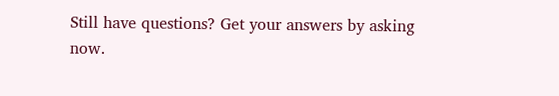Still have questions? Get your answers by asking now.